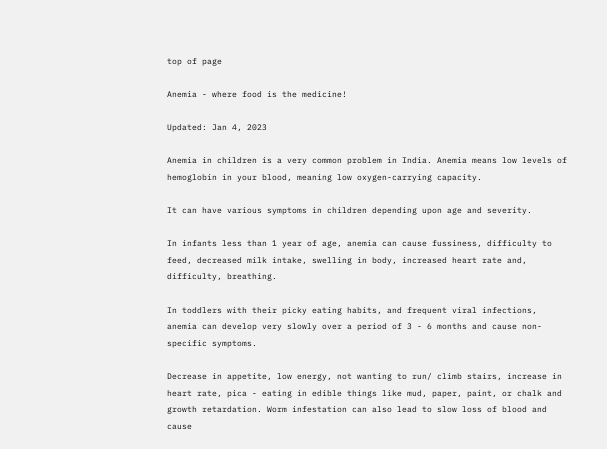top of page

Anemia - where food is the medicine!

Updated: Jan 4, 2023

Anemia in children is a very common problem in India. Anemia means low levels of hemoglobin in your blood, meaning low oxygen-carrying capacity.

It can have various symptoms in children depending upon age and severity.

In infants less than 1 year of age, anemia can cause fussiness, difficulty to feed, decreased milk intake, swelling in body, increased heart rate and, difficulty, breathing.

In toddlers with their picky eating habits, and frequent viral infections, anemia can develop very slowly over a period of 3 - 6 months and cause non-specific symptoms.

Decrease in appetite, low energy, not wanting to run/ climb stairs, increase in heart rate, pica - eating in edible things like mud, paper, paint, or chalk and growth retardation. Worm infestation can also lead to slow loss of blood and cause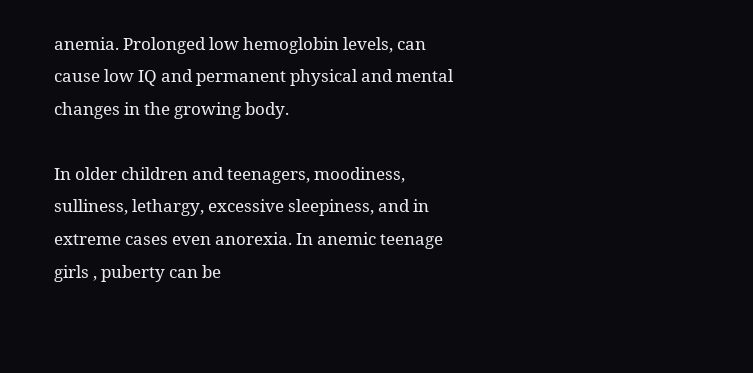anemia. Prolonged low hemoglobin levels, can cause low IQ and permanent physical and mental changes in the growing body.

In older children and teenagers, moodiness, sulliness, lethargy, excessive sleepiness, and in extreme cases even anorexia. In anemic teenage girls , puberty can be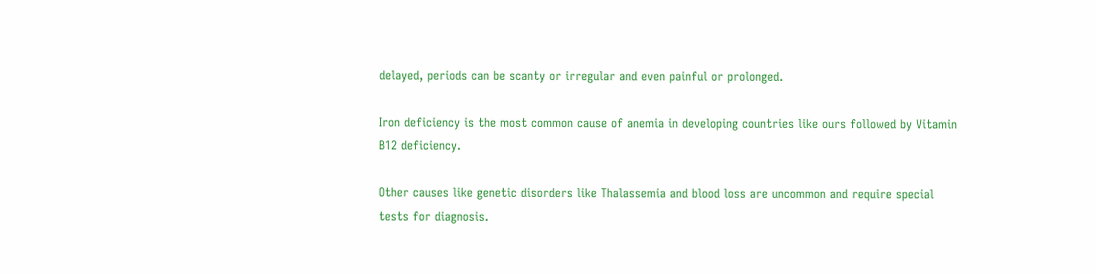delayed, periods can be scanty or irregular and even painful or prolonged.

Iron deficiency is the most common cause of anemia in developing countries like ours followed by Vitamin B12 deficiency.

Other causes like genetic disorders like Thalassemia and blood loss are uncommon and require special tests for diagnosis.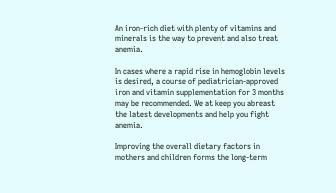An iron-rich diet with plenty of vitamins and minerals is the way to prevent and also treat anemia.

In cases where a rapid rise in hemoglobin levels is desired, a course of pediatrician-approved iron and vitamin supplementation for 3 months may be recommended. We at keep you abreast the latest developments and help you fight anemia.

Improving the overall dietary factors in mothers and children forms the long-term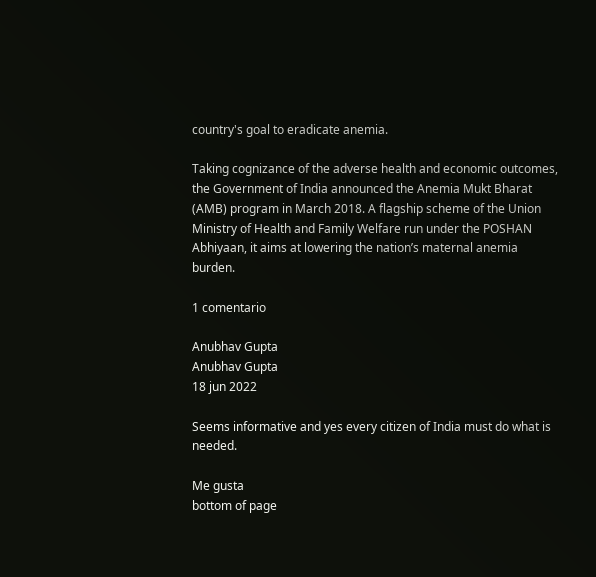country's goal to eradicate anemia.

Taking cognizance of the adverse health and economic outcomes, the Government of India announced the Anemia Mukt Bharat (AMB) program in March 2018. A flagship scheme of the Union Ministry of Health and Family Welfare run under the POSHAN Abhiyaan, it aims at lowering the nation’s maternal anemia burden.

1 comentario

Anubhav Gupta
Anubhav Gupta
18 jun 2022

Seems informative and yes every citizen of India must do what is needed.

Me gusta
bottom of page